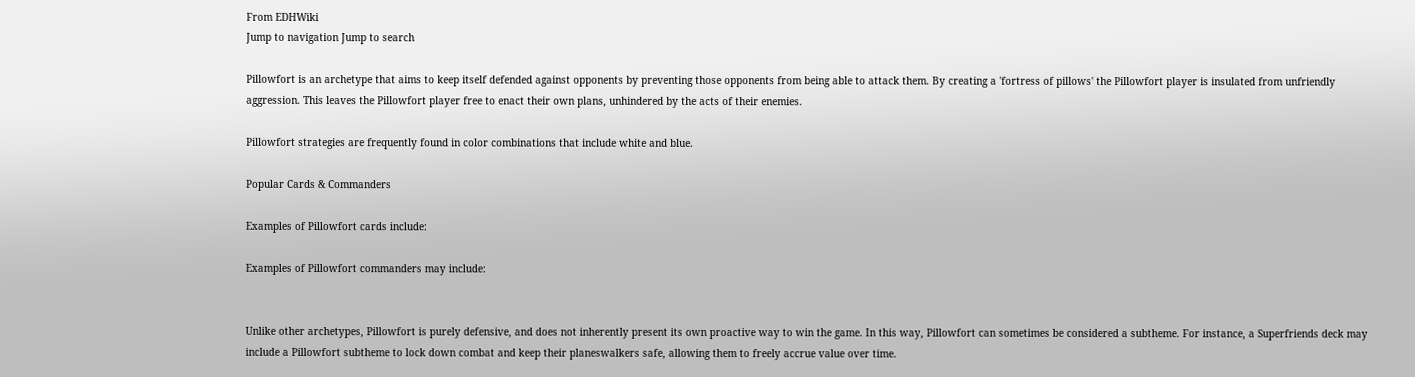From EDHWiki
Jump to navigation Jump to search

Pillowfort is an archetype that aims to keep itself defended against opponents by preventing those opponents from being able to attack them. By creating a 'fortress of pillows' the Pillowfort player is insulated from unfriendly aggression. This leaves the Pillowfort player free to enact their own plans, unhindered by the acts of their enemies.

Pillowfort strategies are frequently found in color combinations that include white and blue.

Popular Cards & Commanders

Examples of Pillowfort cards include:

Examples of Pillowfort commanders may include:


Unlike other archetypes, Pillowfort is purely defensive, and does not inherently present its own proactive way to win the game. In this way, Pillowfort can sometimes be considered a subtheme. For instance, a Superfriends deck may include a Pillowfort subtheme to lock down combat and keep their planeswalkers safe, allowing them to freely accrue value over time.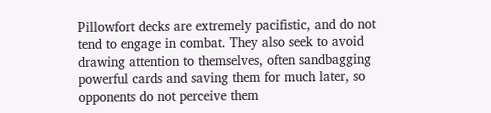Pillowfort decks are extremely pacifistic, and do not tend to engage in combat. They also seek to avoid drawing attention to themselves, often sandbagging powerful cards and saving them for much later, so opponents do not perceive them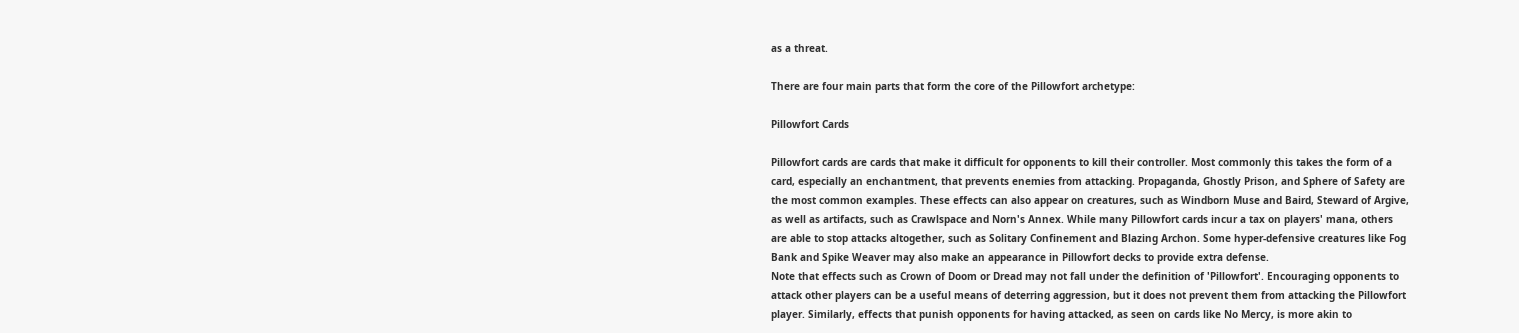as a threat.

There are four main parts that form the core of the Pillowfort archetype:

Pillowfort Cards

Pillowfort cards are cards that make it difficult for opponents to kill their controller. Most commonly this takes the form of a card, especially an enchantment, that prevents enemies from attacking. Propaganda, Ghostly Prison, and Sphere of Safety are the most common examples. These effects can also appear on creatures, such as Windborn Muse and Baird, Steward of Argive, as well as artifacts, such as Crawlspace and Norn's Annex. While many Pillowfort cards incur a tax on players' mana, others are able to stop attacks altogether, such as Solitary Confinement and Blazing Archon. Some hyper-defensive creatures like Fog Bank and Spike Weaver may also make an appearance in Pillowfort decks to provide extra defense.
Note that effects such as Crown of Doom or Dread may not fall under the definition of 'Pillowfort'. Encouraging opponents to attack other players can be a useful means of deterring aggression, but it does not prevent them from attacking the Pillowfort player. Similarly, effects that punish opponents for having attacked, as seen on cards like No Mercy, is more akin to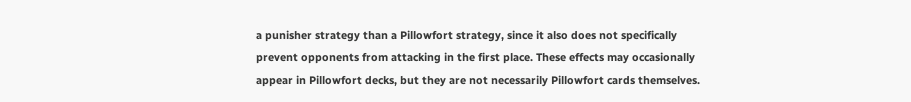a punisher strategy than a Pillowfort strategy, since it also does not specifically prevent opponents from attacking in the first place. These effects may occasionally appear in Pillowfort decks, but they are not necessarily Pillowfort cards themselves.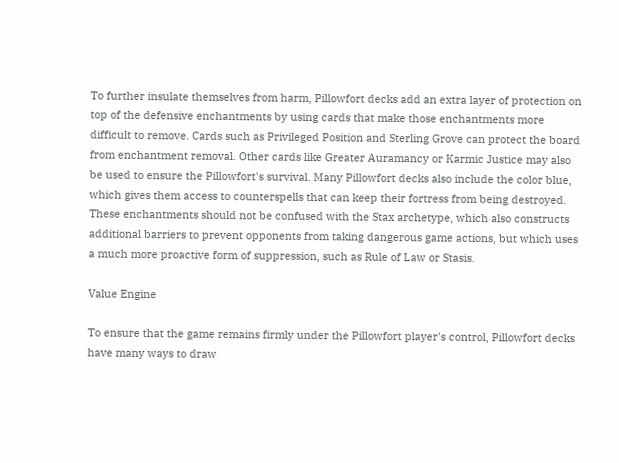To further insulate themselves from harm, Pillowfort decks add an extra layer of protection on top of the defensive enchantments by using cards that make those enchantments more difficult to remove. Cards such as Privileged Position and Sterling Grove can protect the board from enchantment removal. Other cards like Greater Auramancy or Karmic Justice may also be used to ensure the Pillowfort's survival. Many Pillowfort decks also include the color blue, which gives them access to counterspells that can keep their fortress from being destroyed.
These enchantments should not be confused with the Stax archetype, which also constructs additional barriers to prevent opponents from taking dangerous game actions, but which uses a much more proactive form of suppression, such as Rule of Law or Stasis.

Value Engine

To ensure that the game remains firmly under the Pillowfort player's control, Pillowfort decks have many ways to draw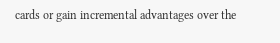cards or gain incremental advantages over the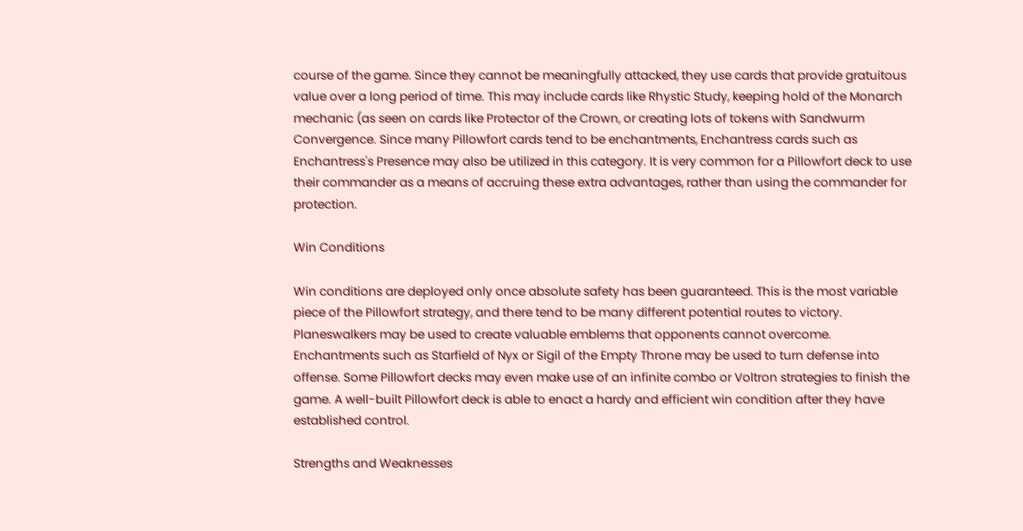course of the game. Since they cannot be meaningfully attacked, they use cards that provide gratuitous value over a long period of time. This may include cards like Rhystic Study, keeping hold of the Monarch mechanic (as seen on cards like Protector of the Crown, or creating lots of tokens with Sandwurm Convergence. Since many Pillowfort cards tend to be enchantments, Enchantress cards such as Enchantress's Presence may also be utilized in this category. It is very common for a Pillowfort deck to use their commander as a means of accruing these extra advantages, rather than using the commander for protection.

Win Conditions

Win conditions are deployed only once absolute safety has been guaranteed. This is the most variable piece of the Pillowfort strategy, and there tend to be many different potential routes to victory. Planeswalkers may be used to create valuable emblems that opponents cannot overcome. Enchantments such as Starfield of Nyx or Sigil of the Empty Throne may be used to turn defense into offense. Some Pillowfort decks may even make use of an infinite combo or Voltron strategies to finish the game. A well-built Pillowfort deck is able to enact a hardy and efficient win condition after they have established control.

Strengths and Weaknesses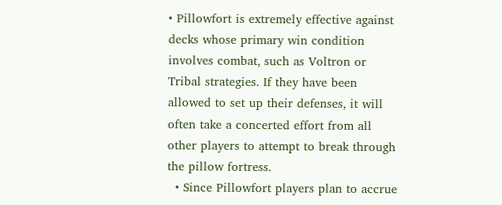• Pillowfort is extremely effective against decks whose primary win condition involves combat, such as Voltron or Tribal strategies. If they have been allowed to set up their defenses, it will often take a concerted effort from all other players to attempt to break through the pillow fortress.
  • Since Pillowfort players plan to accrue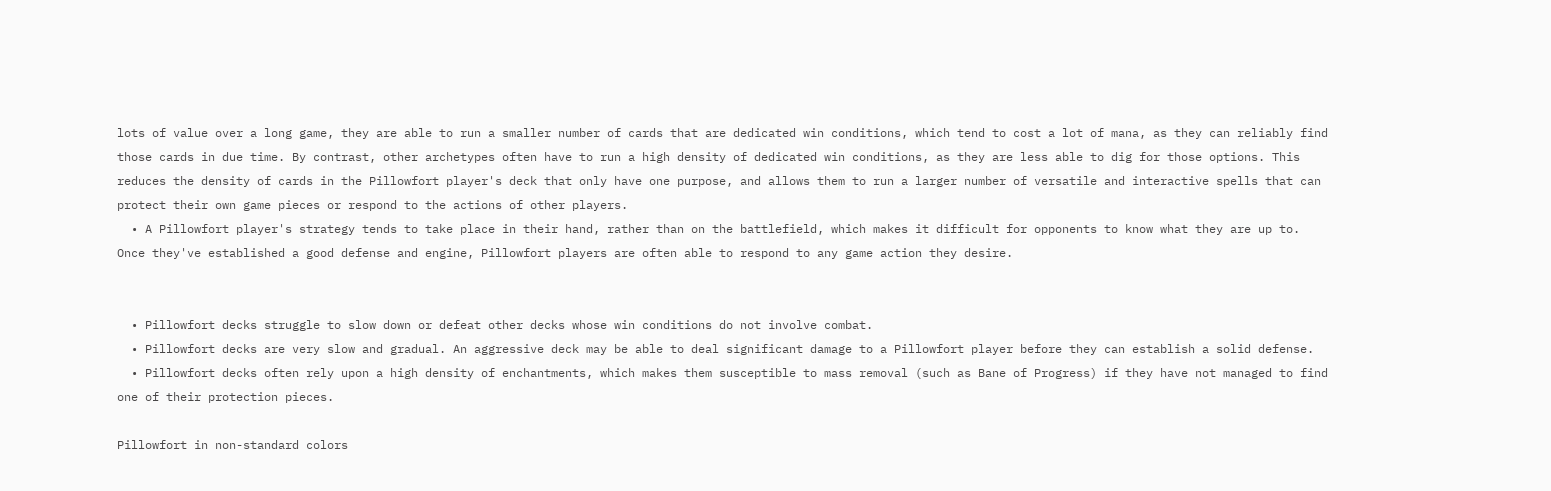lots of value over a long game, they are able to run a smaller number of cards that are dedicated win conditions, which tend to cost a lot of mana, as they can reliably find those cards in due time. By contrast, other archetypes often have to run a high density of dedicated win conditions, as they are less able to dig for those options. This reduces the density of cards in the Pillowfort player's deck that only have one purpose, and allows them to run a larger number of versatile and interactive spells that can protect their own game pieces or respond to the actions of other players.
  • A Pillowfort player's strategy tends to take place in their hand, rather than on the battlefield, which makes it difficult for opponents to know what they are up to. Once they've established a good defense and engine, Pillowfort players are often able to respond to any game action they desire.


  • Pillowfort decks struggle to slow down or defeat other decks whose win conditions do not involve combat.
  • Pillowfort decks are very slow and gradual. An aggressive deck may be able to deal significant damage to a Pillowfort player before they can establish a solid defense.
  • Pillowfort decks often rely upon a high density of enchantments, which makes them susceptible to mass removal (such as Bane of Progress) if they have not managed to find one of their protection pieces.

Pillowfort in non-standard colors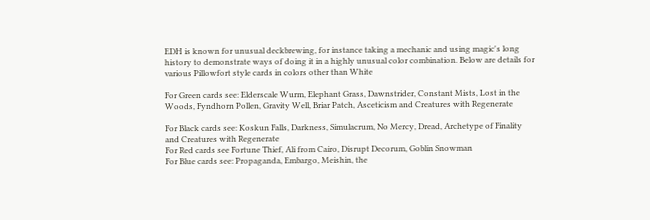EDH is known for unusual deckbrewing, for instance taking a mechanic and using magic's long history to demonstrate ways of doing it in a highly unusual color combination. Below are details for various Pillowfort style cards in colors other than White

For Green cards see: Elderscale Wurm, Elephant Grass, Dawnstrider, Constant Mists, Lost in the Woods, Fyndhorn Pollen, Gravity Well, Briar Patch, Asceticism and Creatures with Regenerate

For Black cards see: Koskun Falls, Darkness, Simulacrum, No Mercy, Dread, Archetype of Finality and Creatures with Regenerate
For Red cards see Fortune Thief, Ali from Cairo, Disrupt Decorum, Goblin Snowman
For Blue cards see: Propaganda, Embargo, Meishin, the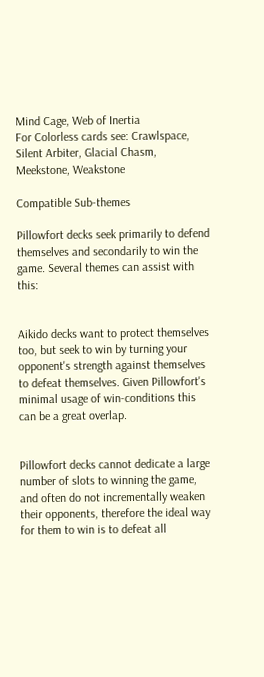Mind Cage, Web of Inertia
For Colorless cards see: Crawlspace, Silent Arbiter, Glacial Chasm, Meekstone, Weakstone

Compatible Sub-themes

Pillowfort decks seek primarily to defend themselves and secondarily to win the game. Several themes can assist with this:


Aikido decks want to protect themselves too, but seek to win by turning your opponent's strength against themselves to defeat themselves. Given Pillowfort's minimal usage of win-conditions this can be a great overlap.


Pillowfort decks cannot dedicate a large number of slots to winning the game, and often do not incrementally weaken their opponents, therefore the ideal way for them to win is to defeat all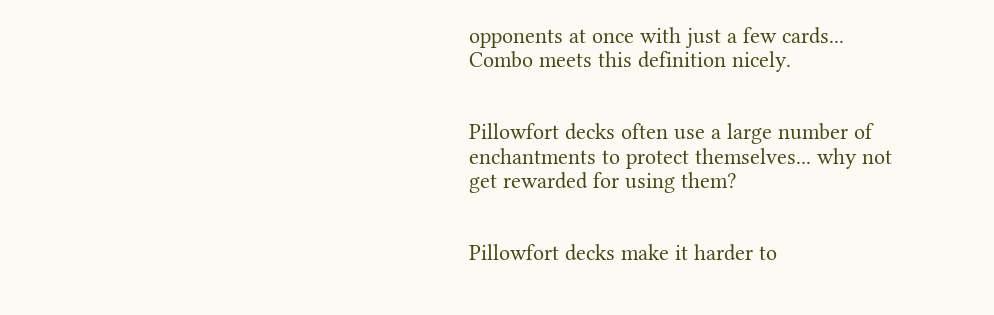opponents at once with just a few cards... Combo meets this definition nicely.


Pillowfort decks often use a large number of enchantments to protect themselves... why not get rewarded for using them?


Pillowfort decks make it harder to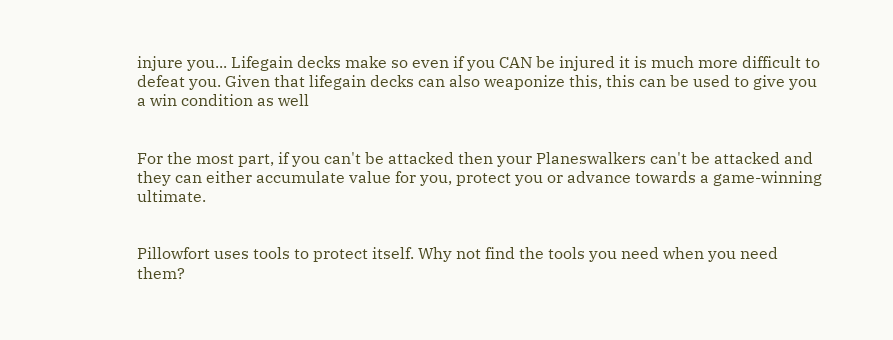injure you... Lifegain decks make so even if you CAN be injured it is much more difficult to defeat you. Given that lifegain decks can also weaponize this, this can be used to give you a win condition as well


For the most part, if you can't be attacked then your Planeswalkers can't be attacked and they can either accumulate value for you, protect you or advance towards a game-winning ultimate.


Pillowfort uses tools to protect itself. Why not find the tools you need when you need them?